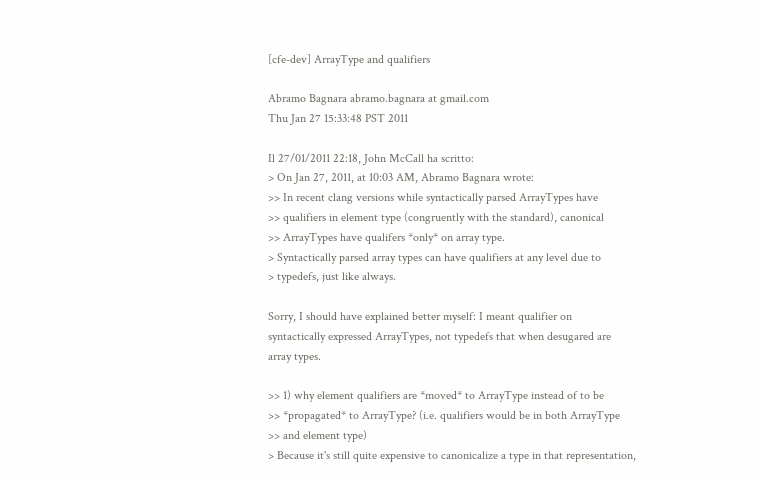[cfe-dev] ArrayType and qualifiers

Abramo Bagnara abramo.bagnara at gmail.com
Thu Jan 27 15:33:48 PST 2011

Il 27/01/2011 22:18, John McCall ha scritto:
> On Jan 27, 2011, at 10:03 AM, Abramo Bagnara wrote:
>> In recent clang versions while syntactically parsed ArrayTypes have
>> qualifiers in element type (congruently with the standard), canonical
>> ArrayTypes have qualifers *only* on array type.
> Syntactically parsed array types can have qualifiers at any level due to
> typedefs, just like always.

Sorry, I should have explained better myself: I meant qualifier on
syntactically expressed ArrayTypes, not typedefs that when desugared are
array types.

>> 1) why element qualifiers are *moved* to ArrayType instead of to be
>> *propagated* to ArrayType? (i.e. qualifiers would be in both ArrayType
>> and element type)
> Because it's still quite expensive to canonicalize a type in that representation,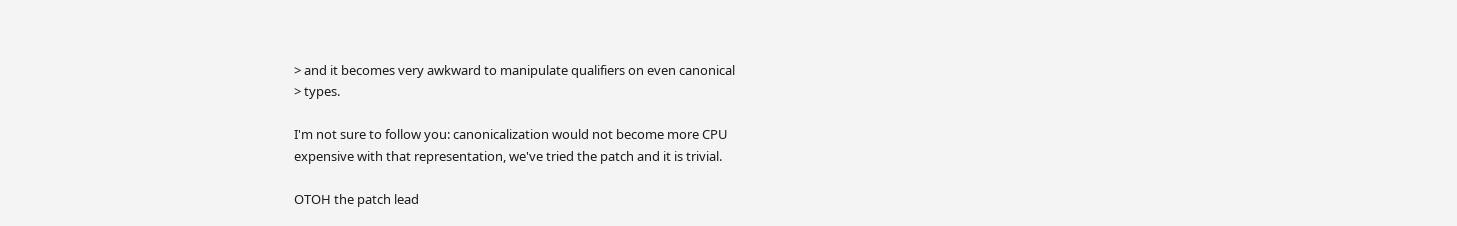> and it becomes very awkward to manipulate qualifiers on even canonical
> types.

I'm not sure to follow you: canonicalization would not become more CPU
expensive with that representation, we've tried the patch and it is trivial.

OTOH the patch lead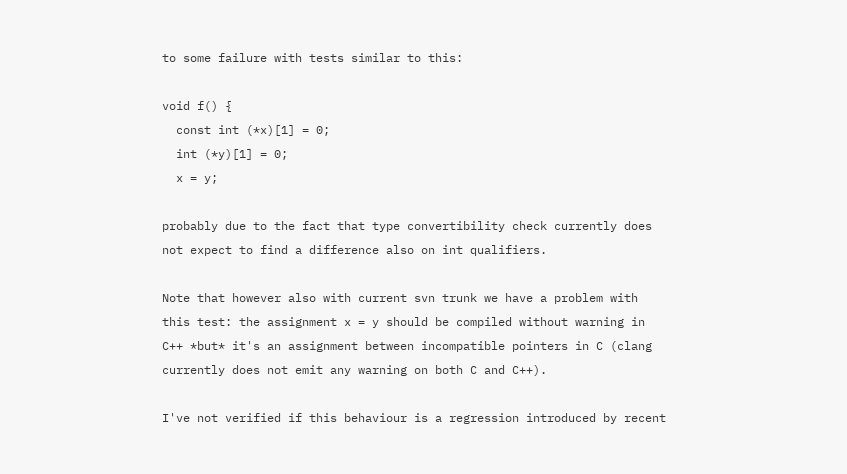to some failure with tests similar to this:

void f() {
  const int (*x)[1] = 0;
  int (*y)[1] = 0;
  x = y;

probably due to the fact that type convertibility check currently does
not expect to find a difference also on int qualifiers.

Note that however also with current svn trunk we have a problem with
this test: the assignment x = y should be compiled without warning in
C++ *but* it's an assignment between incompatible pointers in C (clang
currently does not emit any warning on both C and C++).

I've not verified if this behaviour is a regression introduced by recent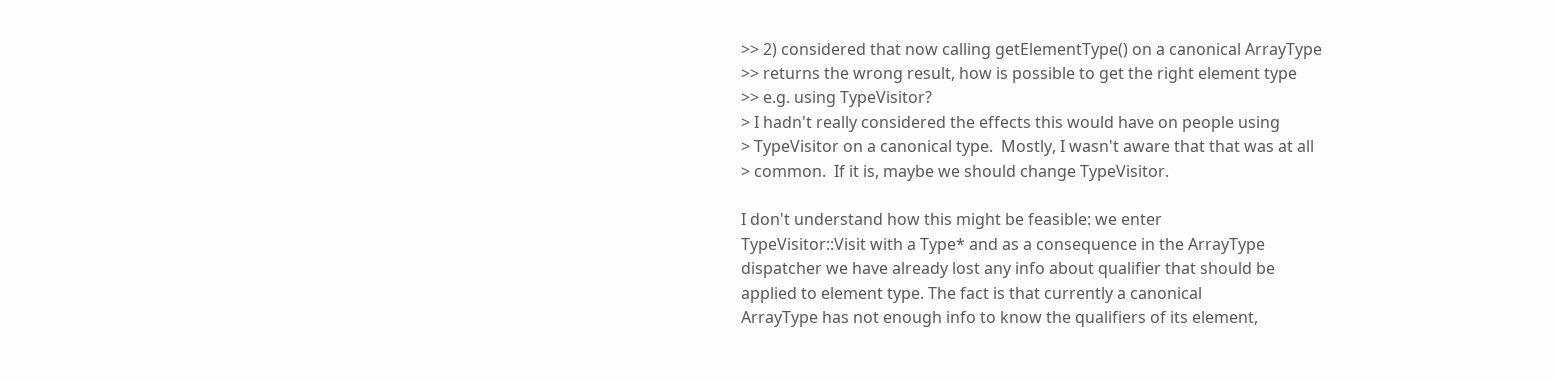>> 2) considered that now calling getElementType() on a canonical ArrayType
>> returns the wrong result, how is possible to get the right element type
>> e.g. using TypeVisitor?
> I hadn't really considered the effects this would have on people using
> TypeVisitor on a canonical type.  Mostly, I wasn't aware that that was at all
> common.  If it is, maybe we should change TypeVisitor.

I don't understand how this might be feasible: we enter
TypeVisitor::Visit with a Type* and as a consequence in the ArrayType
dispatcher we have already lost any info about qualifier that should be
applied to element type. The fact is that currently a canonical
ArrayType has not enough info to know the qualifiers of its element,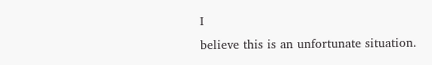I
believe this is an unfortunate situation.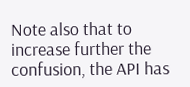Note also that to increase further the confusion, the API has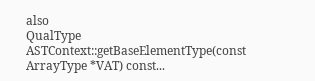also
QualType ASTContext::getBaseElementType(const ArrayType *VAT) const...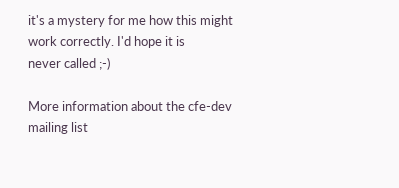it's a mystery for me how this might work correctly. I'd hope it is
never called ;-)

More information about the cfe-dev mailing list